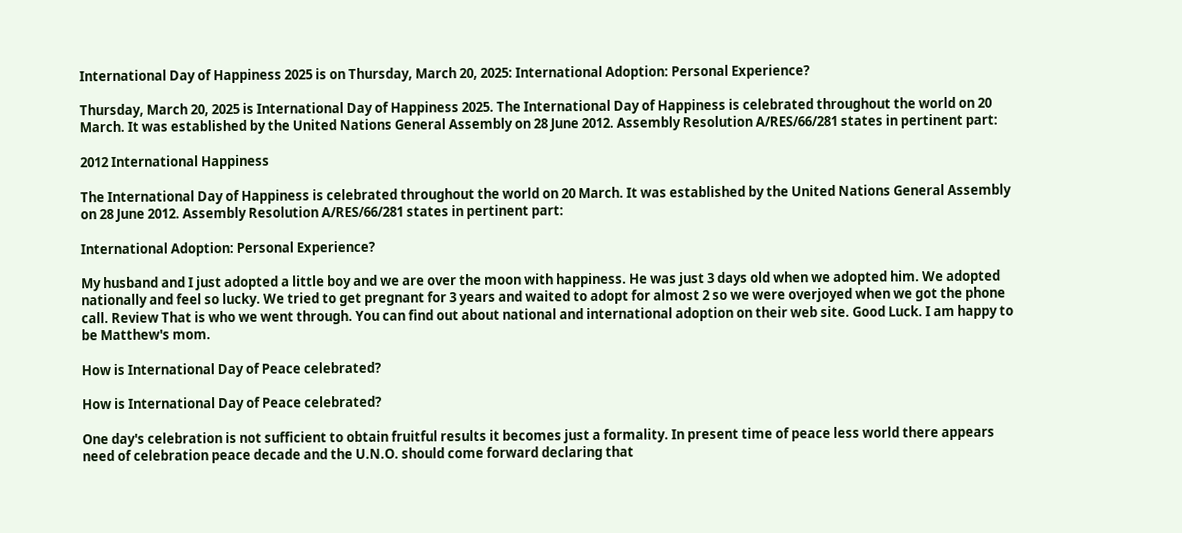International Day of Happiness 2025 is on Thursday, March 20, 2025: International Adoption: Personal Experience?

Thursday, March 20, 2025 is International Day of Happiness 2025. The International Day of Happiness is celebrated throughout the world on 20 March. It was established by the United Nations General Assembly on 28 June 2012. Assembly Resolution A/RES/66/281 states in pertinent part:

2012 International Happiness

The International Day of Happiness is celebrated throughout the world on 20 March. It was established by the United Nations General Assembly on 28 June 2012. Assembly Resolution A/RES/66/281 states in pertinent part:

International Adoption: Personal Experience?

My husband and I just adopted a little boy and we are over the moon with happiness. He was just 3 days old when we adopted him. We adopted nationally and feel so lucky. We tried to get pregnant for 3 years and waited to adopt for almost 2 so we were overjoyed when we got the phone call. Review That is who we went through. You can find out about national and international adoption on their web site. Good Luck. I am happy to be Matthew's mom.

How is International Day of Peace celebrated?

How is International Day of Peace celebrated?

One day's celebration is not sufficient to obtain fruitful results it becomes just a formality. In present time of peace less world there appears need of celebration peace decade and the U.N.O. should come forward declaring that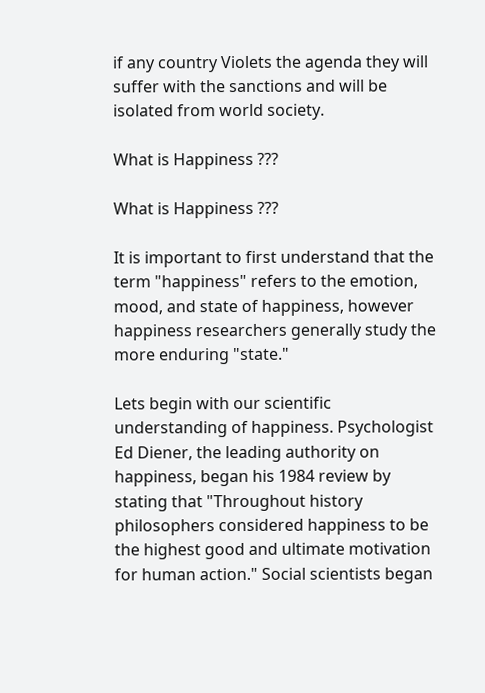if any country Violets the agenda they will suffer with the sanctions and will be isolated from world society.

What is Happiness ???

What is Happiness ???

It is important to first understand that the term "happiness" refers to the emotion, mood, and state of happiness, however happiness researchers generally study the more enduring "state."

Lets begin with our scientific understanding of happiness. Psychologist Ed Diener, the leading authority on happiness, began his 1984 review by stating that "Throughout history philosophers considered happiness to be the highest good and ultimate motivation for human action." Social scientists began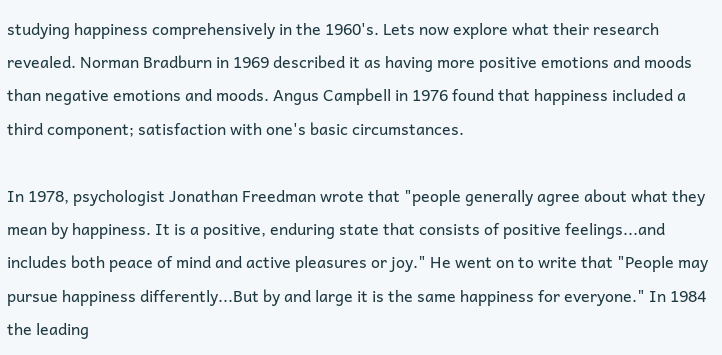studying happiness comprehensively in the 1960's. Lets now explore what their research revealed. Norman Bradburn in 1969 described it as having more positive emotions and moods than negative emotions and moods. Angus Campbell in 1976 found that happiness included a third component; satisfaction with one's basic circumstances.

In 1978, psychologist Jonathan Freedman wrote that "people generally agree about what they mean by happiness. It is a positive, enduring state that consists of positive feelings...and includes both peace of mind and active pleasures or joy." He went on to write that "People may pursue happiness differently...But by and large it is the same happiness for everyone." In 1984 the leading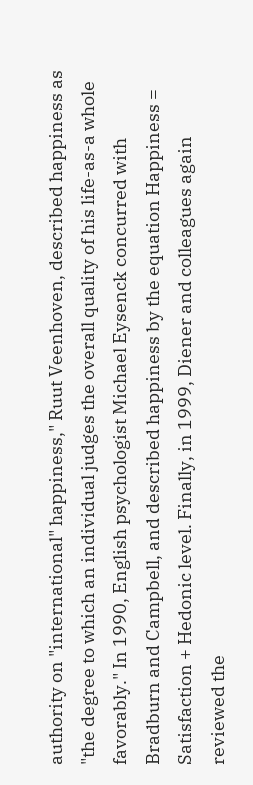authority on "international" happiness," Ruut Veenhoven, described happiness as "the degree to which an individual judges the overall quality of his life-as-a whole favorably." In 1990, English psychologist Michael Eysenck concurred with Bradburn and Campbell, and described happiness by the equation Happiness = Satisfaction + Hedonic level. Finally, in 1999, Diener and colleagues again reviewed the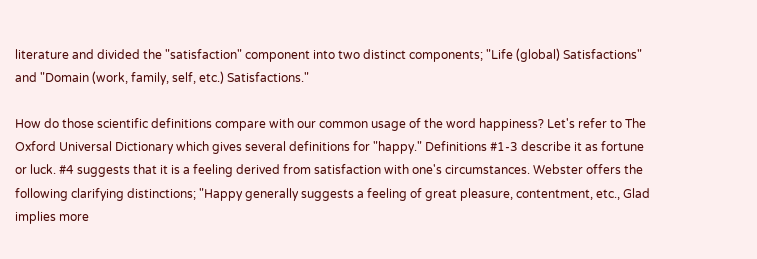literature and divided the "satisfaction" component into two distinct components; "Life (global) Satisfactions" and "Domain (work, family, self, etc.) Satisfactions."

How do those scientific definitions compare with our common usage of the word happiness? Let's refer to The Oxford Universal Dictionary which gives several definitions for "happy." Definitions #1-3 describe it as fortune or luck. #4 suggests that it is a feeling derived from satisfaction with one's circumstances. Webster offers the following clarifying distinctions; "Happy generally suggests a feeling of great pleasure, contentment, etc., Glad implies more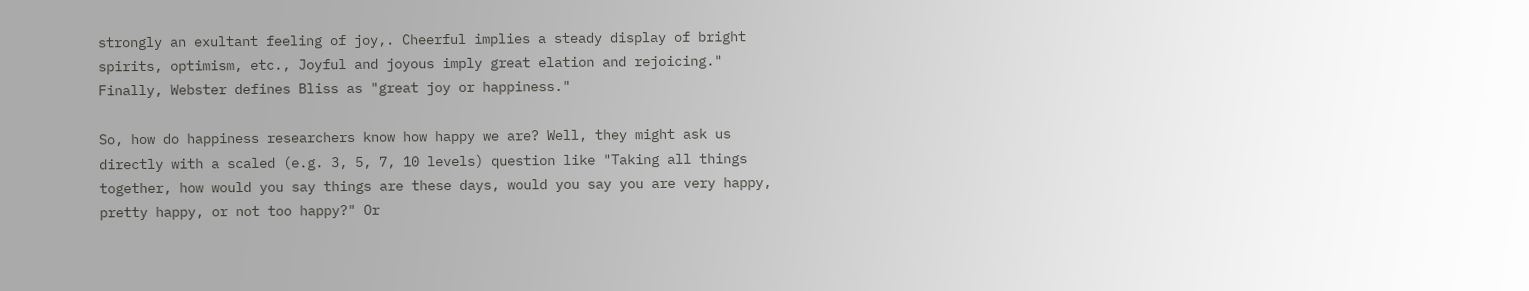strongly an exultant feeling of joy,. Cheerful implies a steady display of bright spirits, optimism, etc., Joyful and joyous imply great elation and rejoicing." Finally, Webster defines Bliss as "great joy or happiness."

So, how do happiness researchers know how happy we are? Well, they might ask us directly with a scaled (e.g. 3, 5, 7, 10 levels) question like "Taking all things together, how would you say things are these days, would you say you are very happy, pretty happy, or not too happy?" Or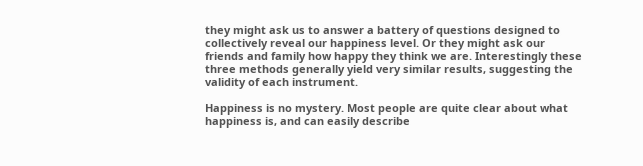they might ask us to answer a battery of questions designed to collectively reveal our happiness level. Or they might ask our friends and family how happy they think we are. Interestingly these three methods generally yield very similar results, suggesting the validity of each instrument.

Happiness is no mystery. Most people are quite clear about what happiness is, and can easily describe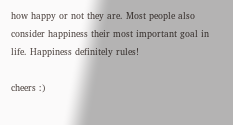how happy or not they are. Most people also consider happiness their most important goal in life. Happiness definitely rules!

cheers :)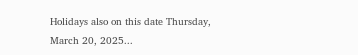Holidays also on this date Thursday, March 20, 2025...